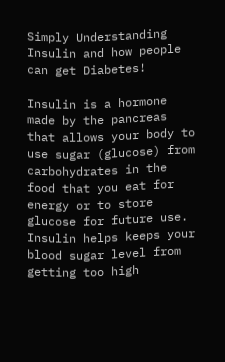Simply Understanding Insulin and how people can get Diabetes!

Insulin is a hormone made by the pancreas that allows your body to use sugar (glucose) from carbohydrates in the food that you eat for energy or to store glucose for future use. Insulin helps keeps your blood sugar level from getting too high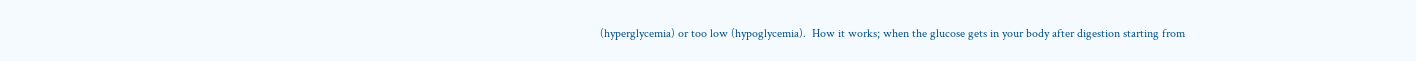(hyperglycemia) or too low (hypoglycemia).  How it works; when the glucose gets in your body after digestion starting from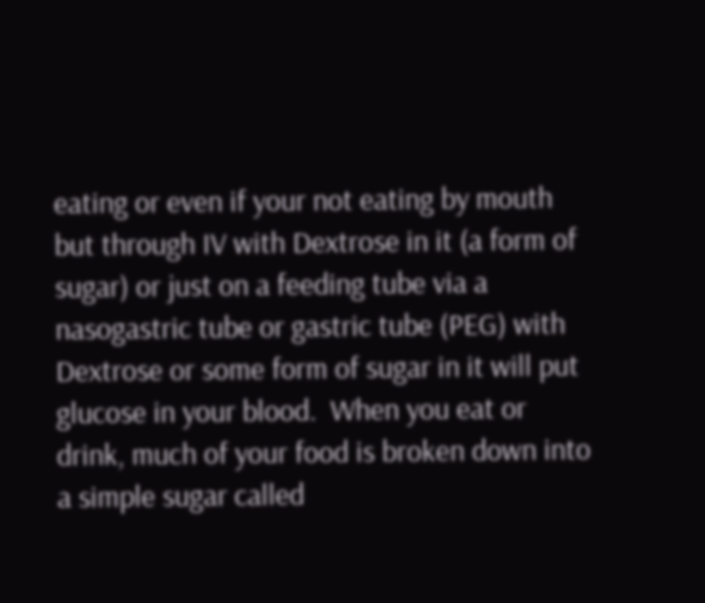eating or even if your not eating by mouth but through IV with Dextrose in it (a form of sugar) or just on a feeding tube via a nasogastric tube or gastric tube (PEG) with Dextrose or some form of sugar in it will put glucose in your blood.  When you eat or drink, much of your food is broken down into a simple sugar called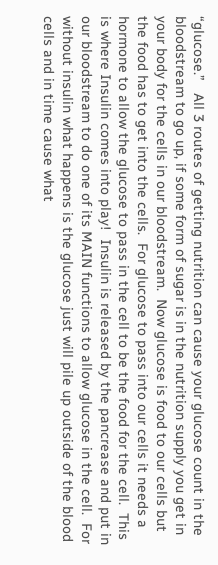“glucose.”   All 3 routes of getting nutrition can cause your glucose count in the bloodstream to go up, if some form of sugar is in the nutrition supply you get in your body for the cells in our bloodstream.  Now glucose is food to our cells but the food has to get into the cells.  For glucose to pass into our cells it needs a hormone to allow the glucose to pass in the cell to be the food for the cell.  This is where Insulin comes into play!  Insulin is released by the pancrease and put in our bloodstream to do one of its MAIN functions to allow glucose in the cell.  For without insulin what happens is the glucose just will pile up outside of the blood cells and in time cause what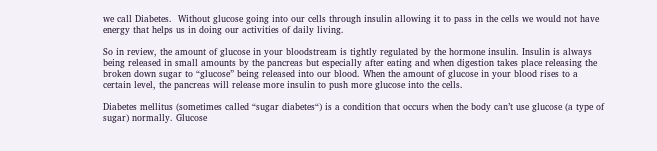we call Diabetes.  Without glucose going into our cells through insulin allowing it to pass in the cells we would not have energy that helps us in doing our activities of daily living.

So in review, the amount of glucose in your bloodstream is tightly regulated by the hormone insulin. Insulin is always being released in small amounts by the pancreas but especially after eating and when digestion takes place releasing the broken down sugar to “glucose” being released into our blood. When the amount of glucose in your blood rises to a certain level, the pancreas will release more insulin to push more glucose into the cells.

Diabetes mellitus (sometimes called “sugar diabetes“) is a condition that occurs when the body can’t use glucose (a type of sugar) normally. Glucose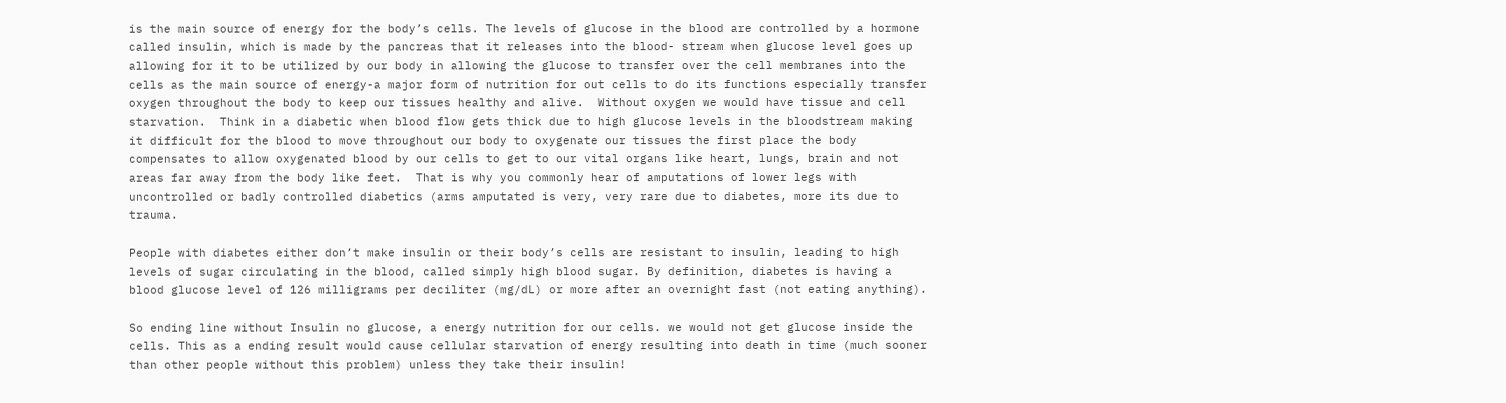is the main source of energy for the body’s cells. The levels of glucose in the blood are controlled by a hormone called insulin, which is made by the pancreas that it releases into the blood- stream when glucose level goes up allowing for it to be utilized by our body in allowing the glucose to transfer over the cell membranes into the cells as the main source of energy-a major form of nutrition for out cells to do its functions especially transfer oxygen throughout the body to keep our tissues healthy and alive.  Without oxygen we would have tissue and cell starvation.  Think in a diabetic when blood flow gets thick due to high glucose levels in the bloodstream making it difficult for the blood to move throughout our body to oxygenate our tissues the first place the body compensates to allow oxygenated blood by our cells to get to our vital organs like heart, lungs, brain and not areas far away from the body like feet.  That is why you commonly hear of amputations of lower legs with uncontrolled or badly controlled diabetics (arms amputated is very, very rare due to diabetes, more its due to trauma.

People with diabetes either don’t make insulin or their body’s cells are resistant to insulin, leading to high levels of sugar circulating in the blood, called simply high blood sugar. By definition, diabetes is having a blood glucose level of 126 milligrams per deciliter (mg/dL) or more after an overnight fast (not eating anything).

So ending line without Insulin no glucose, a energy nutrition for our cells. we would not get glucose inside the cells. This as a ending result would cause cellular starvation of energy resulting into death in time (much sooner than other people without this problem) unless they take their insulin!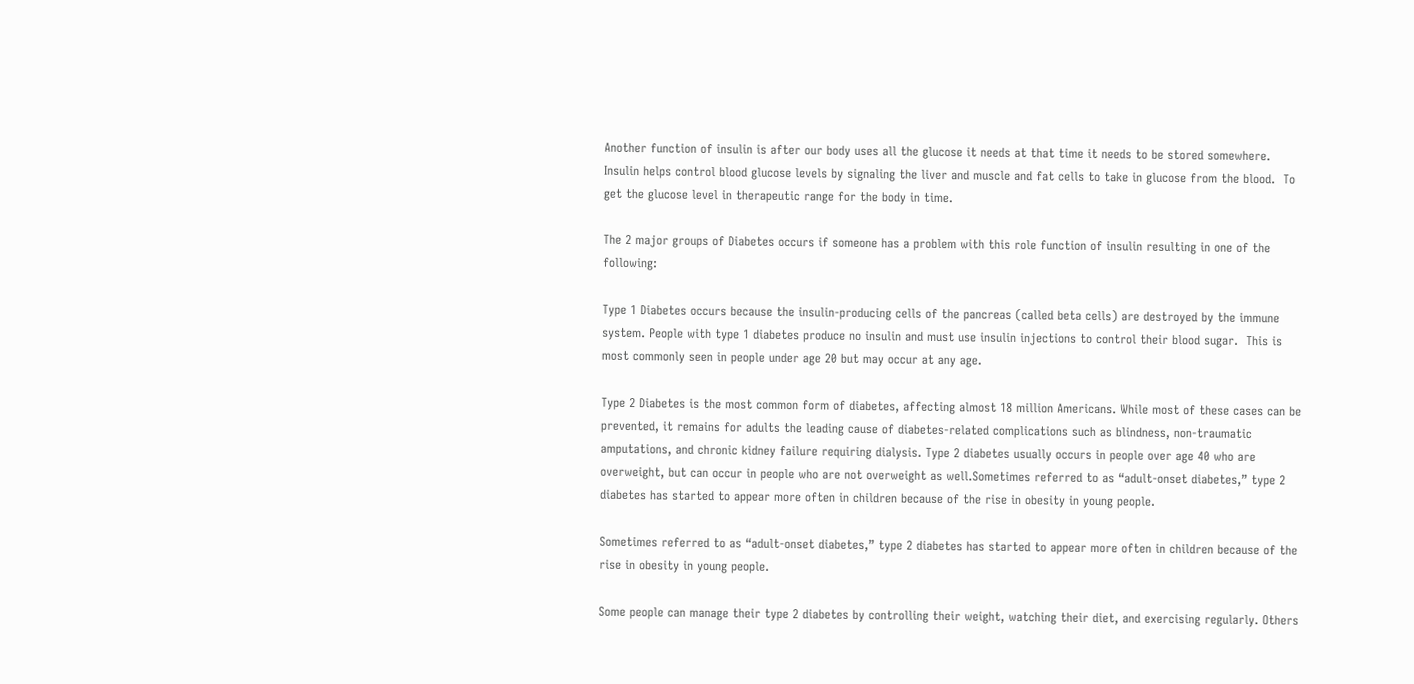Another function of insulin is after our body uses all the glucose it needs at that time it needs to be stored somewhere.  Insulin helps control blood glucose levels by signaling the liver and muscle and fat cells to take in glucose from the blood.  To get the glucose level in therapeutic range for the body in time.

The 2 major groups of Diabetes occurs if someone has a problem with this role function of insulin resulting in one of the following:

Type 1 Diabetes occurs because the insulin-producing cells of the pancreas (called beta cells) are destroyed by the immune system. People with type 1 diabetes produce no insulin and must use insulin injections to control their blood sugar.  This is most commonly seen in people under age 20 but may occur at any age.

Type 2 Diabetes is the most common form of diabetes, affecting almost 18 million Americans. While most of these cases can be prevented, it remains for adults the leading cause of diabetes-related complications such as blindness, non-traumatic amputations, and chronic kidney failure requiring dialysis. Type 2 diabetes usually occurs in people over age 40 who are overweight, but can occur in people who are not overweight as well.Sometimes referred to as “adult-onset diabetes,” type 2 diabetes has started to appear more often in children because of the rise in obesity in young people.

Sometimes referred to as “adult-onset diabetes,” type 2 diabetes has started to appear more often in children because of the rise in obesity in young people.

Some people can manage their type 2 diabetes by controlling their weight, watching their diet, and exercising regularly. Others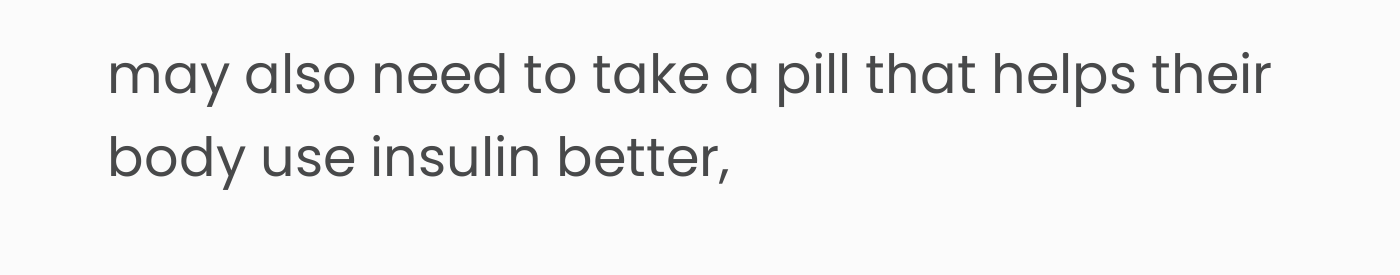may also need to take a pill that helps their body use insulin better,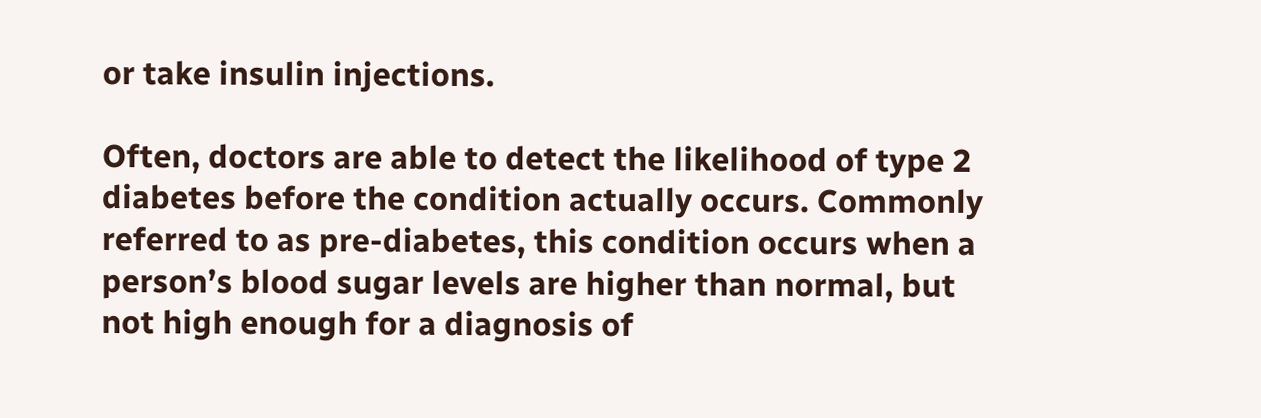or take insulin injections.

Often, doctors are able to detect the likelihood of type 2 diabetes before the condition actually occurs. Commonly referred to as pre-diabetes, this condition occurs when a person’s blood sugar levels are higher than normal, but not high enough for a diagnosis of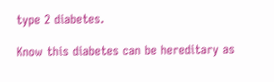type 2 diabetes.

Know this diabetes can be hereditary as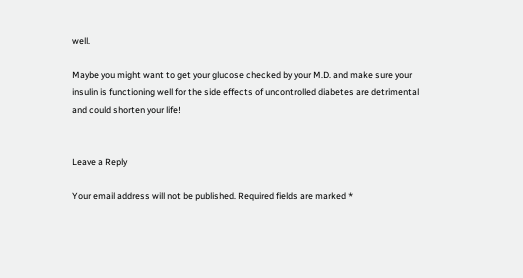well.

Maybe you might want to get your glucose checked by your M.D. and make sure your insulin is functioning well for the side effects of uncontrolled diabetes are detrimental and could shorten your life!


Leave a Reply

Your email address will not be published. Required fields are marked *